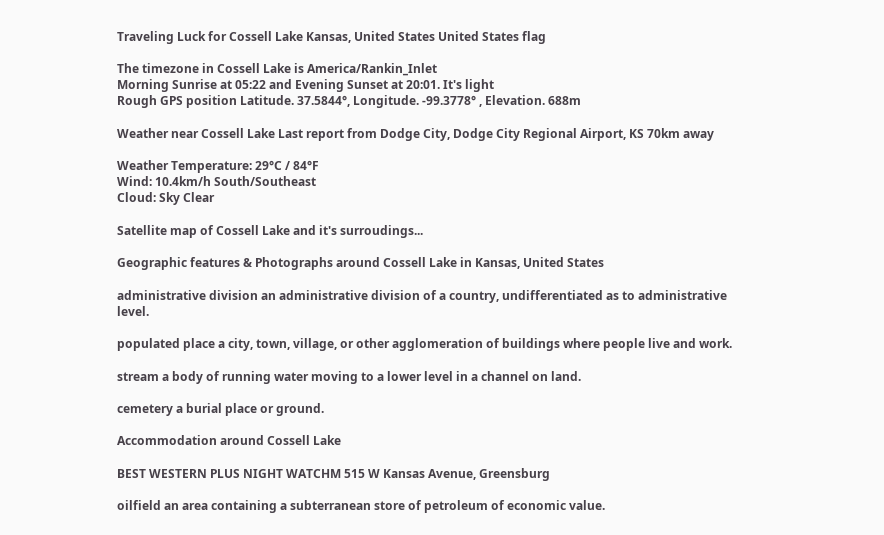Traveling Luck for Cossell Lake Kansas, United States United States flag

The timezone in Cossell Lake is America/Rankin_Inlet
Morning Sunrise at 05:22 and Evening Sunset at 20:01. It's light
Rough GPS position Latitude. 37.5844°, Longitude. -99.3778° , Elevation. 688m

Weather near Cossell Lake Last report from Dodge City, Dodge City Regional Airport, KS 70km away

Weather Temperature: 29°C / 84°F
Wind: 10.4km/h South/Southeast
Cloud: Sky Clear

Satellite map of Cossell Lake and it's surroudings...

Geographic features & Photographs around Cossell Lake in Kansas, United States

administrative division an administrative division of a country, undifferentiated as to administrative level.

populated place a city, town, village, or other agglomeration of buildings where people live and work.

stream a body of running water moving to a lower level in a channel on land.

cemetery a burial place or ground.

Accommodation around Cossell Lake

BEST WESTERN PLUS NIGHT WATCHM 515 W Kansas Avenue, Greensburg

oilfield an area containing a subterranean store of petroleum of economic value.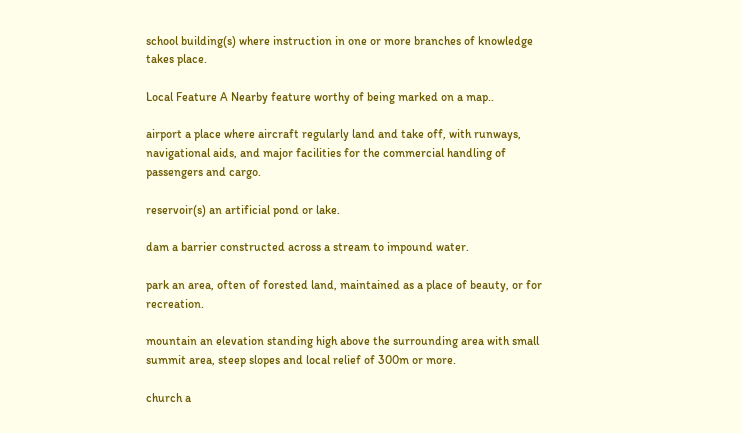school building(s) where instruction in one or more branches of knowledge takes place.

Local Feature A Nearby feature worthy of being marked on a map..

airport a place where aircraft regularly land and take off, with runways, navigational aids, and major facilities for the commercial handling of passengers and cargo.

reservoir(s) an artificial pond or lake.

dam a barrier constructed across a stream to impound water.

park an area, often of forested land, maintained as a place of beauty, or for recreation.

mountain an elevation standing high above the surrounding area with small summit area, steep slopes and local relief of 300m or more.

church a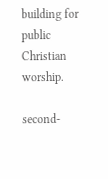building for public Christian worship.

second-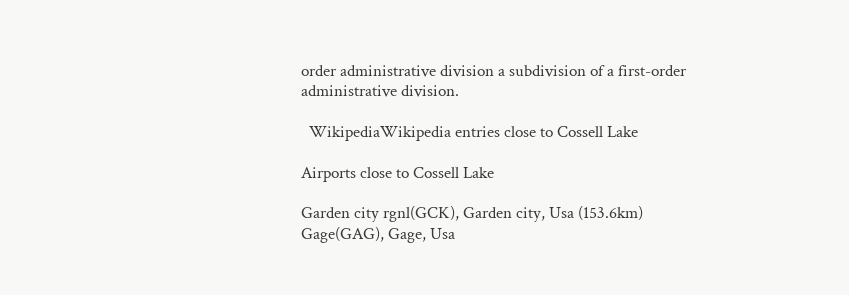order administrative division a subdivision of a first-order administrative division.

  WikipediaWikipedia entries close to Cossell Lake

Airports close to Cossell Lake

Garden city rgnl(GCK), Garden city, Usa (153.6km)
Gage(GAG), Gage, Usa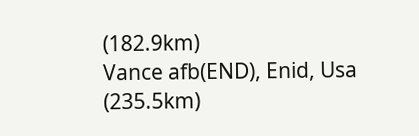(182.9km)
Vance afb(END), Enid, Usa (235.5km)